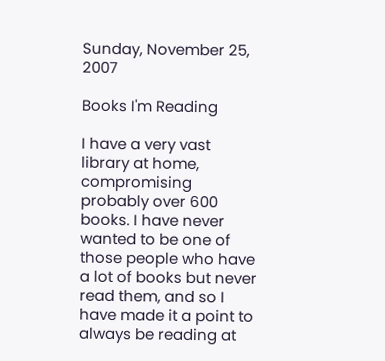Sunday, November 25, 2007

Books I'm Reading

I have a very vast library at home, compromising probably over 600 books. I have never wanted to be one of those people who have a lot of books but never read them, and so I have made it a point to always be reading at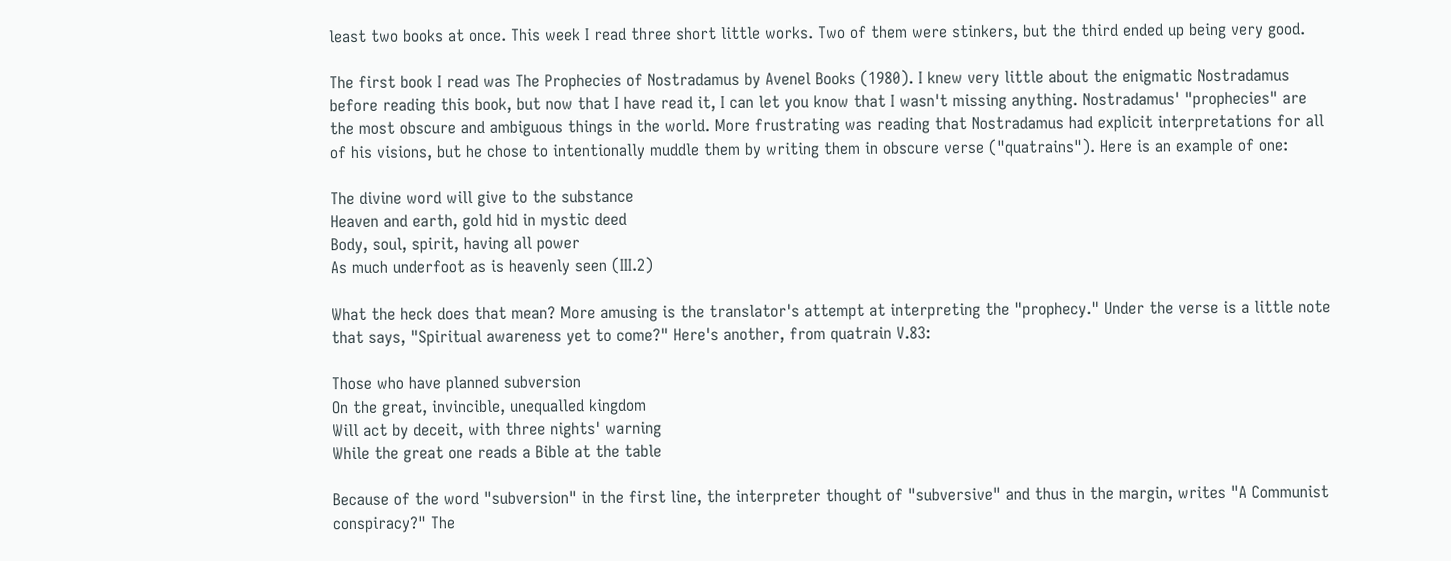least two books at once. This week I read three short little works. Two of them were stinkers, but the third ended up being very good.

The first book I read was The Prophecies of Nostradamus by Avenel Books (1980). I knew very little about the enigmatic Nostradamus before reading this book, but now that I have read it, I can let you know that I wasn't missing anything. Nostradamus' "prophecies" are the most obscure and ambiguous things in the world. More frustrating was reading that Nostradamus had explicit interpretations for all of his visions, but he chose to intentionally muddle them by writing them in obscure verse ("quatrains"). Here is an example of one:

The divine word will give to the substance
Heaven and earth, gold hid in mystic deed
Body, soul, spirit, having all power
As much underfoot as is heavenly seen (III.2)

What the heck does that mean? More amusing is the translator's attempt at interpreting the "prophecy." Under the verse is a little note that says, "Spiritual awareness yet to come?" Here's another, from quatrain V.83:

Those who have planned subversion
On the great, invincible, unequalled kingdom
Will act by deceit, with three nights' warning
While the great one reads a Bible at the table

Because of the word "subversion" in the first line, the interpreter thought of "subversive" and thus in the margin, writes "A Communist conspiracy?" The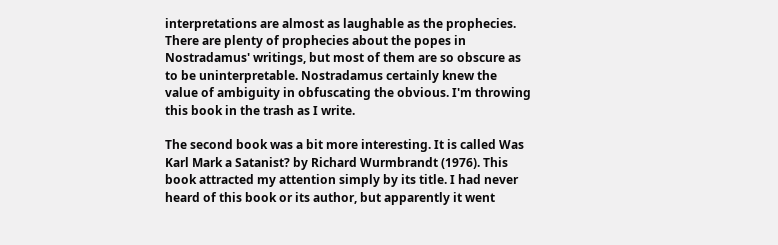interpretations are almost as laughable as the prophecies. There are plenty of prophecies about the popes in Nostradamus' writings, but most of them are so obscure as to be uninterpretable. Nostradamus certainly knew the value of ambiguity in obfuscating the obvious. I'm throwing this book in the trash as I write.

The second book was a bit more interesting. It is called Was Karl Mark a Satanist? by Richard Wurmbrandt (1976). This book attracted my attention simply by its title. I had never heard of this book or its author, but apparently it went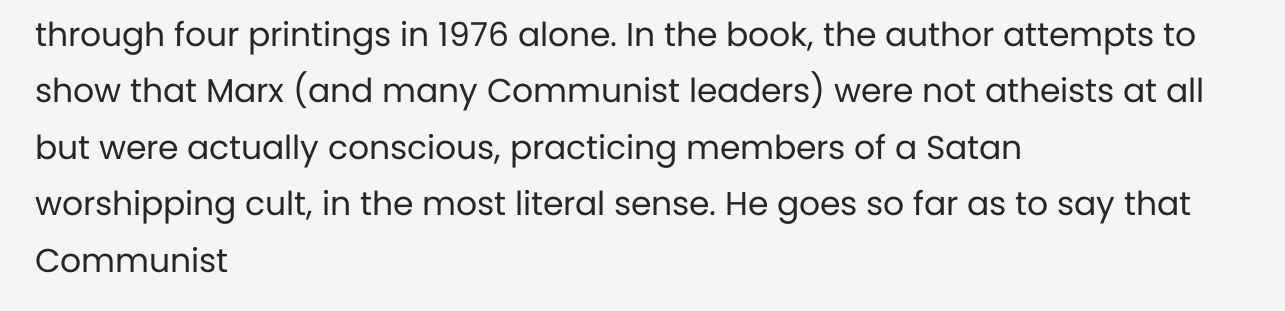through four printings in 1976 alone. In the book, the author attempts to show that Marx (and many Communist leaders) were not atheists at all but were actually conscious, practicing members of a Satan worshipping cult, in the most literal sense. He goes so far as to say that Communist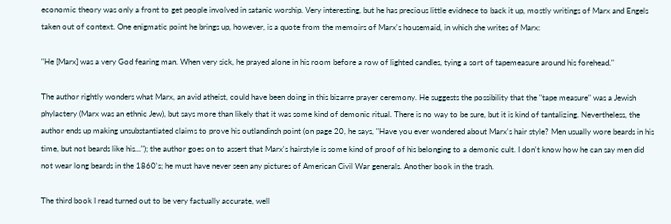economic theory was only a front to get people involved in satanic worship. Very interesting, but he has precious little evidnece to back it up, mostly writings of Marx and Engels taken out of context. One enigmatic point he brings up, however, is a quote from the memoirs of Marx's housemaid, in which she writes of Marx:

"He [Marx] was a very God fearing man. When very sick, he prayed alone in his room before a row of lighted candles, tying a sort of tapemeasure around his forehead."

The author rightly wonders what Marx, an avid atheist, could have been doing in this bizarre prayer ceremony. He suggests the possibility that the "tape measure" was a Jewish phylactery (Marx was an ethnic Jew), but says more than likely that it was some kind of demonic ritual. There is no way to be sure, but it is kind of tantalizing. Nevertheless, the author ends up making unsubstantiated claims to prove his outlandinsh point (on page 20, he says, "Have you ever wondered about Marx's hair style? Men usually wore beards in his time, but not beards like his..."); the author goes on to assert that Marx's hairstyle is some kind of proof of his belonging to a demonic cult. I don't know how he can say men did not wear long beards in the 1860's; he must have never seen any pictures of American Civil War generals. Another book in the trash.

The third book I read turned out to be very factually accurate, well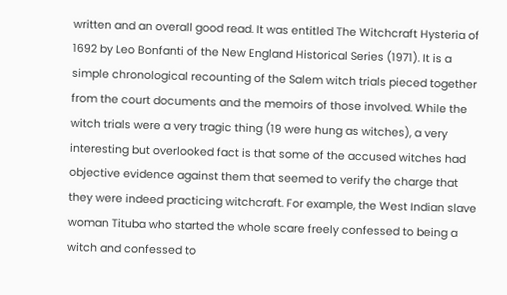written and an overall good read. It was entitled The Witchcraft Hysteria of 1692 by Leo Bonfanti of the New England Historical Series (1971). It is a simple chronological recounting of the Salem witch trials pieced together from the court documents and the memoirs of those involved. While the witch trials were a very tragic thing (19 were hung as witches), a very interesting but overlooked fact is that some of the accused witches had objective evidence against them that seemed to verify the charge that they were indeed practicing witchcraft. For example, the West Indian slave woman Tituba who started the whole scare freely confessed to being a witch and confessed to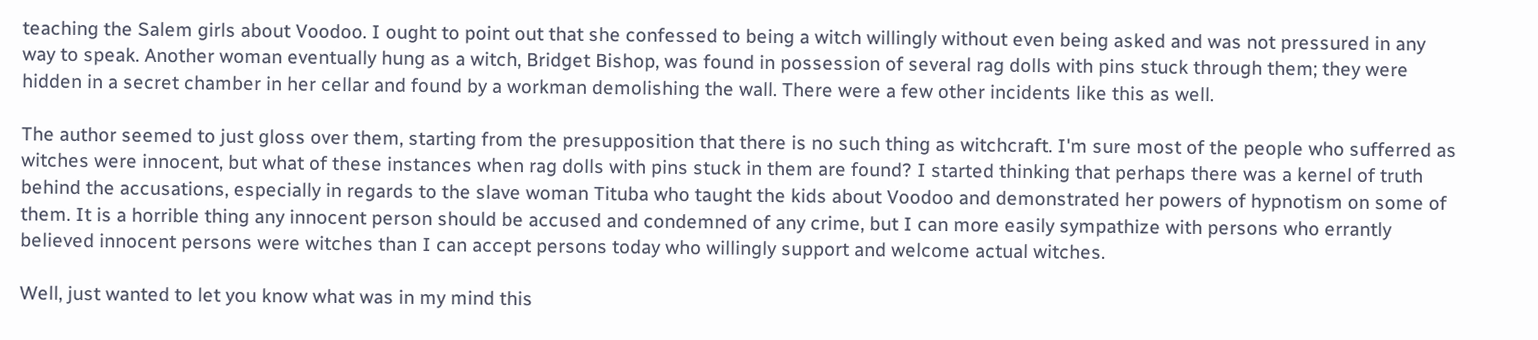teaching the Salem girls about Voodoo. I ought to point out that she confessed to being a witch willingly without even being asked and was not pressured in any way to speak. Another woman eventually hung as a witch, Bridget Bishop, was found in possession of several rag dolls with pins stuck through them; they were hidden in a secret chamber in her cellar and found by a workman demolishing the wall. There were a few other incidents like this as well.

The author seemed to just gloss over them, starting from the presupposition that there is no such thing as witchcraft. I'm sure most of the people who sufferred as witches were innocent, but what of these instances when rag dolls with pins stuck in them are found? I started thinking that perhaps there was a kernel of truth behind the accusations, especially in regards to the slave woman Tituba who taught the kids about Voodoo and demonstrated her powers of hypnotism on some of them. It is a horrible thing any innocent person should be accused and condemned of any crime, but I can more easily sympathize with persons who errantly believed innocent persons were witches than I can accept persons today who willingly support and welcome actual witches.

Well, just wanted to let you know what was in my mind this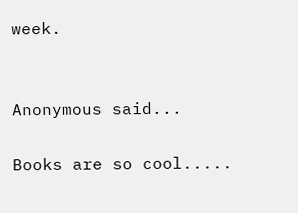week.


Anonymous said...

Books are so cool.....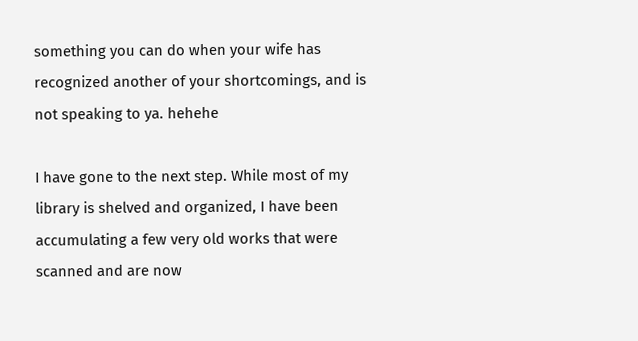something you can do when your wife has recognized another of your shortcomings, and is not speaking to ya. hehehe

I have gone to the next step. While most of my library is shelved and organized, I have been accumulating a few very old works that were scanned and are now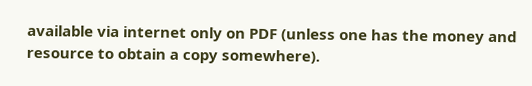available via internet only on PDF (unless one has the money and resource to obtain a copy somewhere).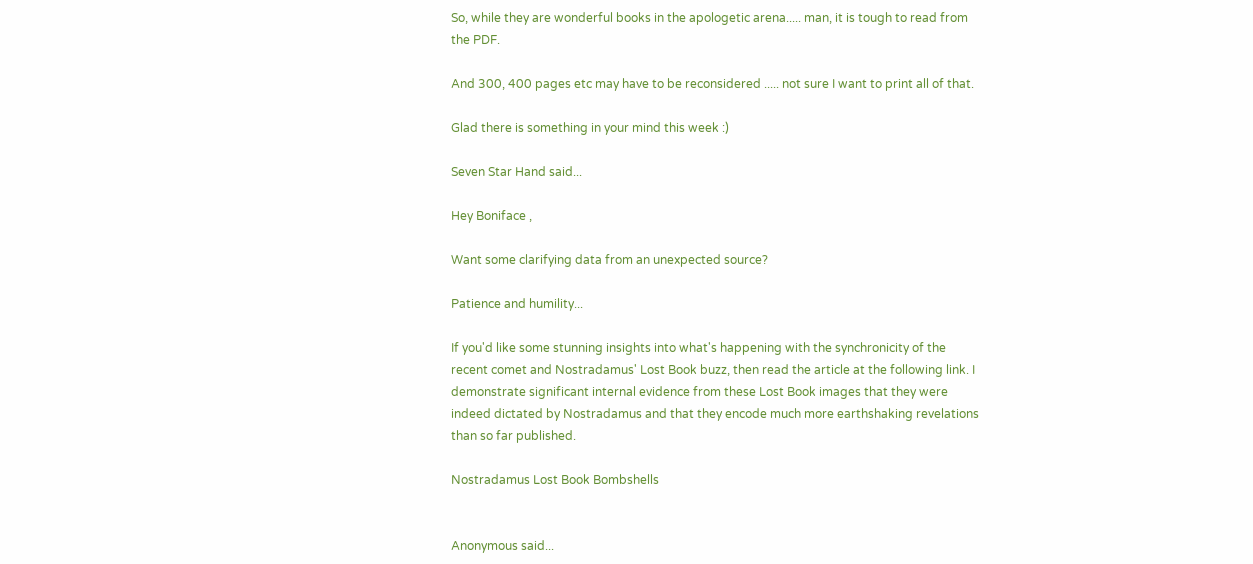So, while they are wonderful books in the apologetic arena..... man, it is tough to read from the PDF.

And 300, 400 pages etc may have to be reconsidered ..... not sure I want to print all of that.

Glad there is something in your mind this week :)

Seven Star Hand said...

Hey Boniface ,

Want some clarifying data from an unexpected source?

Patience and humility...

If you'd like some stunning insights into what's happening with the synchronicity of the recent comet and Nostradamus' Lost Book buzz, then read the article at the following link. I demonstrate significant internal evidence from these Lost Book images that they were indeed dictated by Nostradamus and that they encode much more earthshaking revelations than so far published.

Nostradamus Lost Book Bombshells


Anonymous said...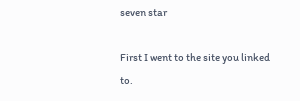seven star

First I went to the site you linked to.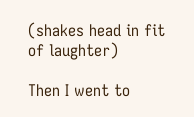(shakes head in fit of laughter)

Then I went to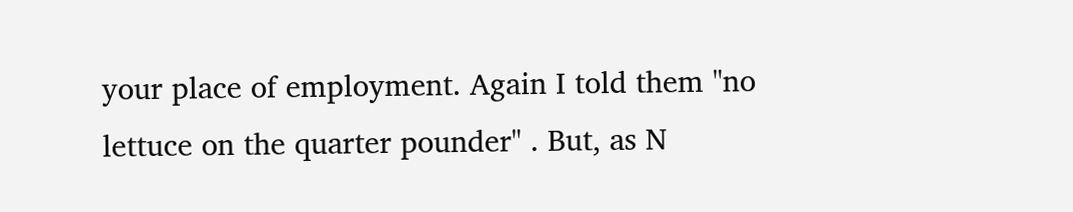your place of employment. Again I told them "no lettuce on the quarter pounder" . But, as N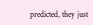predicted, they just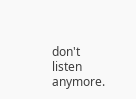don't listen anymore.